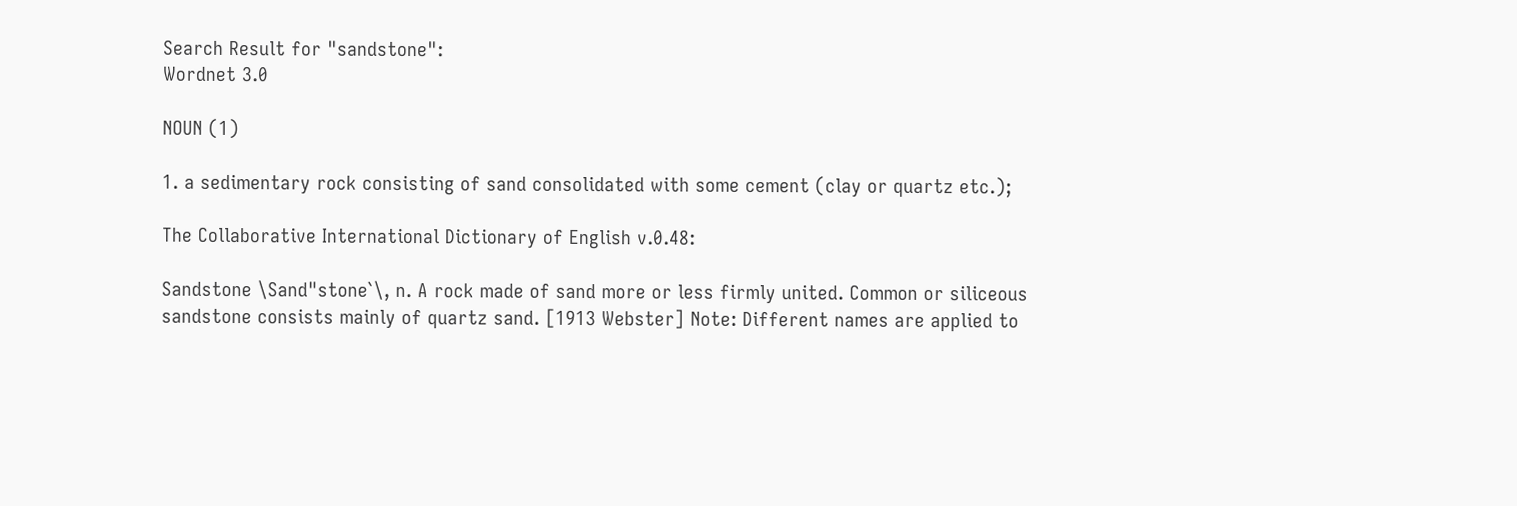Search Result for "sandstone":
Wordnet 3.0

NOUN (1)

1. a sedimentary rock consisting of sand consolidated with some cement (clay or quartz etc.);

The Collaborative International Dictionary of English v.0.48:

Sandstone \Sand"stone`\, n. A rock made of sand more or less firmly united. Common or siliceous sandstone consists mainly of quartz sand. [1913 Webster] Note: Different names are applied to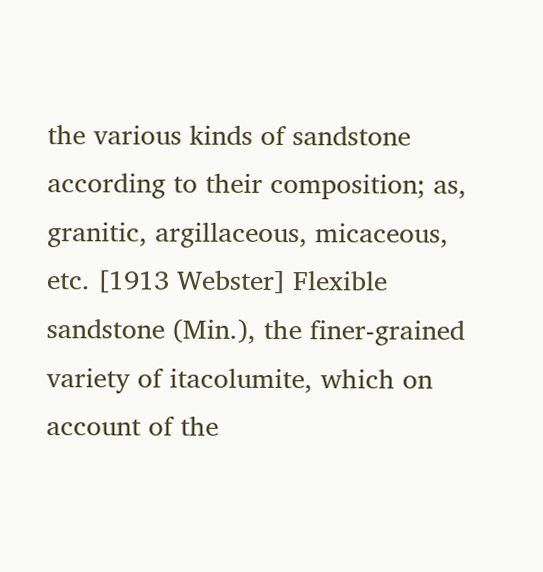the various kinds of sandstone according to their composition; as, granitic, argillaceous, micaceous, etc. [1913 Webster] Flexible sandstone (Min.), the finer-grained variety of itacolumite, which on account of the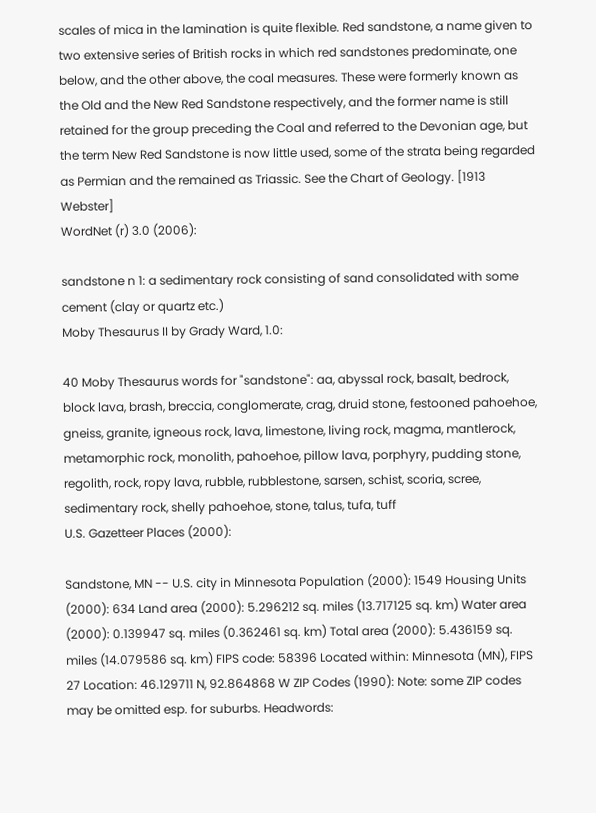scales of mica in the lamination is quite flexible. Red sandstone, a name given to two extensive series of British rocks in which red sandstones predominate, one below, and the other above, the coal measures. These were formerly known as the Old and the New Red Sandstone respectively, and the former name is still retained for the group preceding the Coal and referred to the Devonian age, but the term New Red Sandstone is now little used, some of the strata being regarded as Permian and the remained as Triassic. See the Chart of Geology. [1913 Webster]
WordNet (r) 3.0 (2006):

sandstone n 1: a sedimentary rock consisting of sand consolidated with some cement (clay or quartz etc.)
Moby Thesaurus II by Grady Ward, 1.0:

40 Moby Thesaurus words for "sandstone": aa, abyssal rock, basalt, bedrock, block lava, brash, breccia, conglomerate, crag, druid stone, festooned pahoehoe, gneiss, granite, igneous rock, lava, limestone, living rock, magma, mantlerock, metamorphic rock, monolith, pahoehoe, pillow lava, porphyry, pudding stone, regolith, rock, ropy lava, rubble, rubblestone, sarsen, schist, scoria, scree, sedimentary rock, shelly pahoehoe, stone, talus, tufa, tuff
U.S. Gazetteer Places (2000):

Sandstone, MN -- U.S. city in Minnesota Population (2000): 1549 Housing Units (2000): 634 Land area (2000): 5.296212 sq. miles (13.717125 sq. km) Water area (2000): 0.139947 sq. miles (0.362461 sq. km) Total area (2000): 5.436159 sq. miles (14.079586 sq. km) FIPS code: 58396 Located within: Minnesota (MN), FIPS 27 Location: 46.129711 N, 92.864868 W ZIP Codes (1990): Note: some ZIP codes may be omitted esp. for suburbs. Headwords: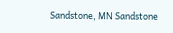Sandstone, MN Sandstone